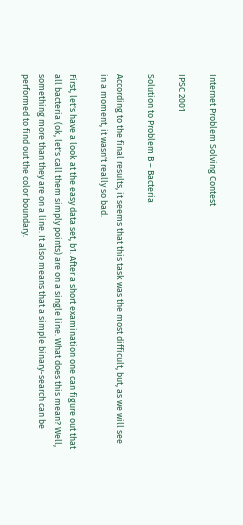Internet Problem Solving Contest

IPSC 2001

Solution to Problem B – Bacteria

According to the final results, it seems that this task was the most difficult, but, as we will see in a moment, it wasn't really so bad.

First, let's have a look at the easy data set, b1. After a short examination one can figure out that all bacteria (ok, let's call them simply points) are on a single line. What does this mean? Well, something more than they are on a line. It also means that a simple binary-search can be performed to find out the color boundary.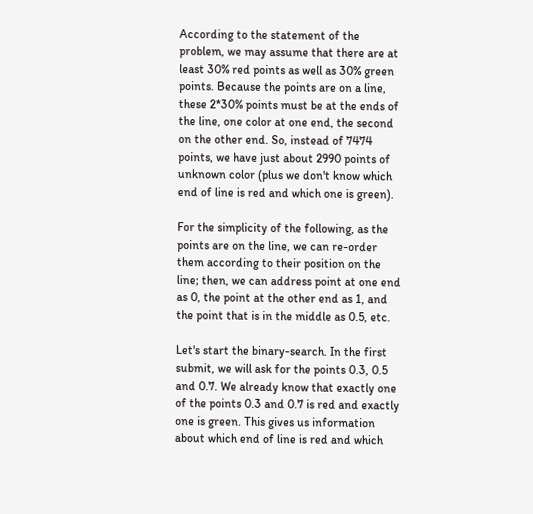According to the statement of the problem, we may assume that there are at least 30% red points as well as 30% green points. Because the points are on a line, these 2*30% points must be at the ends of the line, one color at one end, the second on the other end. So, instead of 7474 points, we have just about 2990 points of unknown color (plus we don't know which end of line is red and which one is green).

For the simplicity of the following, as the points are on the line, we can re-order them according to their position on the line; then, we can address point at one end as 0, the point at the other end as 1, and the point that is in the middle as 0.5, etc.

Let's start the binary-search. In the first submit, we will ask for the points 0.3, 0.5 and 0.7. We already know that exactly one of the points 0.3 and 0.7 is red and exactly one is green. This gives us information about which end of line is red and which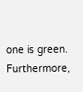one is green. Furthermore,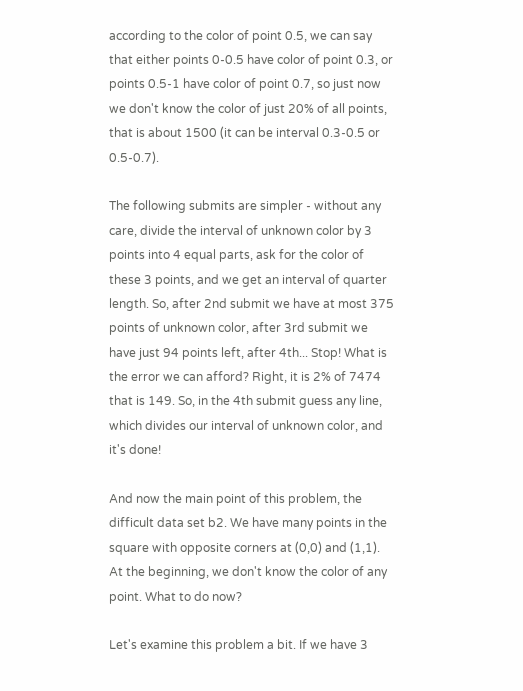according to the color of point 0.5, we can say that either points 0-0.5 have color of point 0.3, or points 0.5-1 have color of point 0.7, so just now we don't know the color of just 20% of all points, that is about 1500 (it can be interval 0.3-0.5 or 0.5-0.7).

The following submits are simpler - without any care, divide the interval of unknown color by 3 points into 4 equal parts, ask for the color of these 3 points, and we get an interval of quarter length. So, after 2nd submit we have at most 375 points of unknown color, after 3rd submit we have just 94 points left, after 4th... Stop! What is the error we can afford? Right, it is 2% of 7474 that is 149. So, in the 4th submit guess any line, which divides our interval of unknown color, and it's done!

And now the main point of this problem, the difficult data set b2. We have many points in the square with opposite corners at (0,0) and (1,1). At the beginning, we don't know the color of any point. What to do now?

Let's examine this problem a bit. If we have 3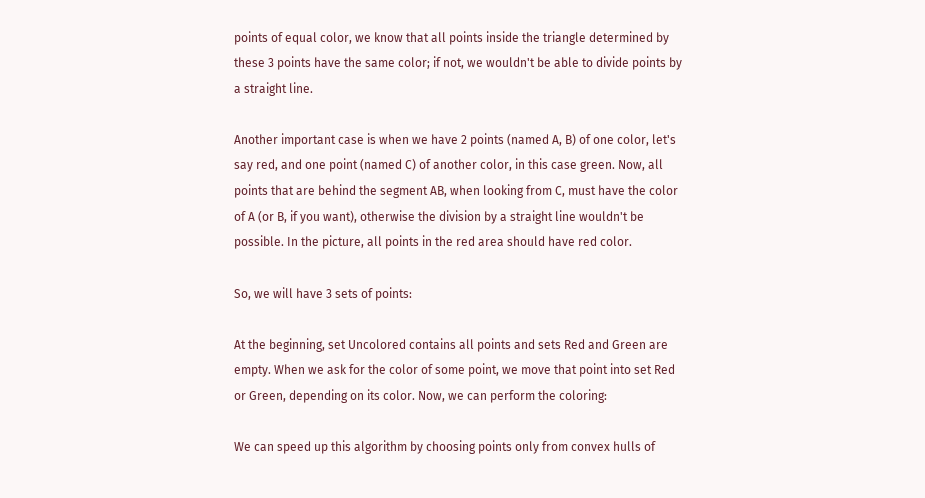points of equal color, we know that all points inside the triangle determined by these 3 points have the same color; if not, we wouldn't be able to divide points by a straight line.

Another important case is when we have 2 points (named A, B) of one color, let's say red, and one point (named C) of another color, in this case green. Now, all points that are behind the segment AB, when looking from C, must have the color of A (or B, if you want), otherwise the division by a straight line wouldn't be possible. In the picture, all points in the red area should have red color.

So, we will have 3 sets of points:

At the beginning, set Uncolored contains all points and sets Red and Green are empty. When we ask for the color of some point, we move that point into set Red or Green, depending on its color. Now, we can perform the coloring:

We can speed up this algorithm by choosing points only from convex hulls of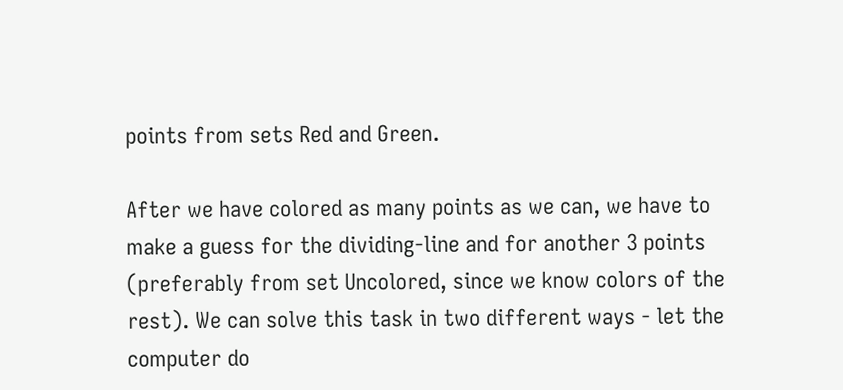points from sets Red and Green.

After we have colored as many points as we can, we have to make a guess for the dividing-line and for another 3 points (preferably from set Uncolored, since we know colors of the rest). We can solve this task in two different ways - let the computer do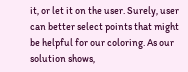it, or let it on the user. Surely, user can better select points that might be helpful for our coloring. As our solution shows,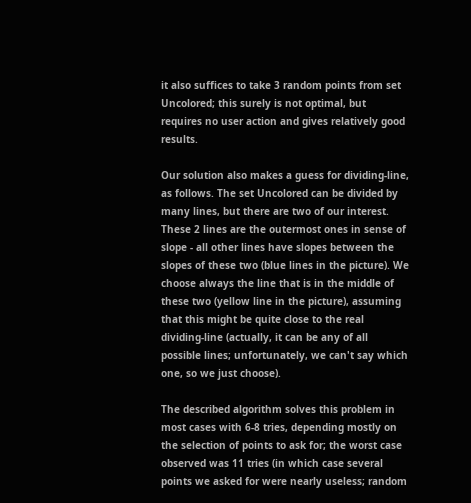it also suffices to take 3 random points from set Uncolored; this surely is not optimal, but requires no user action and gives relatively good results.

Our solution also makes a guess for dividing-line, as follows. The set Uncolored can be divided by many lines, but there are two of our interest. These 2 lines are the outermost ones in sense of slope - all other lines have slopes between the slopes of these two (blue lines in the picture). We choose always the line that is in the middle of these two (yellow line in the picture), assuming that this might be quite close to the real dividing-line (actually, it can be any of all possible lines; unfortunately, we can't say which one, so we just choose).

The described algorithm solves this problem in most cases with 6-8 tries, depending mostly on the selection of points to ask for; the worst case observed was 11 tries (in which case several points we asked for were nearly useless; random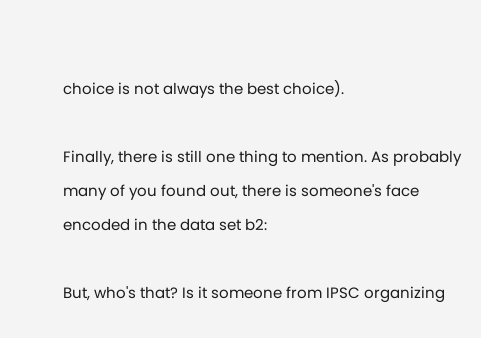choice is not always the best choice).

Finally, there is still one thing to mention. As probably many of you found out, there is someone's face encoded in the data set b2:

But, who's that? Is it someone from IPSC organizing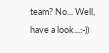team? No... Well, have a look...:-))